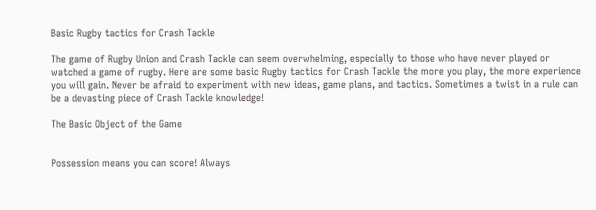Basic Rugby tactics for Crash Tackle

The game of Rugby Union and Crash Tackle can seem overwhelming, especially to those who have never played or watched a game of rugby. Here are some basic Rugby tactics for Crash Tackle the more you play, the more experience you will gain. Never be afraid to experiment with new ideas, game plans, and tactics. Sometimes a twist in a rule can be a devasting piece of Crash Tackle knowledge!

The Basic Object of the Game


Possession means you can score! Always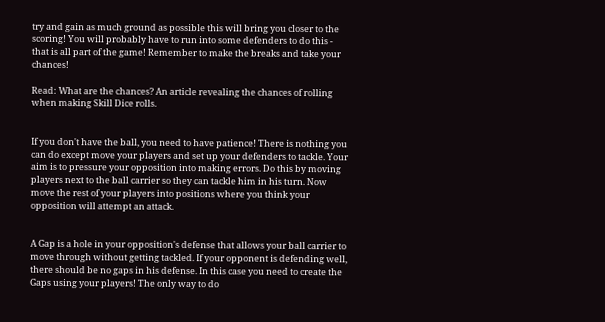try and gain as much ground as possible this will bring you closer to the scoring! You will probably have to run into some defenders to do this - that is all part of the game! Remember to make the breaks and take your chances!

Read: What are the chances? An article revealing the chances of rolling when making Skill Dice rolls.


If you don't have the ball, you need to have patience! There is nothing you can do except move your players and set up your defenders to tackle. Your aim is to pressure your opposition into making errors. Do this by moving players next to the ball carrier so they can tackle him in his turn. Now move the rest of your players into positions where you think your opposition will attempt an attack.


A Gap is a hole in your opposition's defense that allows your ball carrier to move through without getting tackled. If your opponent is defending well, there should be no gaps in his defense. In this case you need to create the Gaps using your players! The only way to do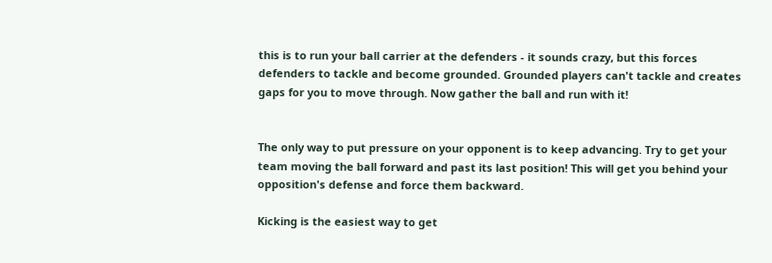this is to run your ball carrier at the defenders - it sounds crazy, but this forces defenders to tackle and become grounded. Grounded players can't tackle and creates gaps for you to move through. Now gather the ball and run with it!


The only way to put pressure on your opponent is to keep advancing. Try to get your team moving the ball forward and past its last position! This will get you behind your opposition's defense and force them backward.

Kicking is the easiest way to get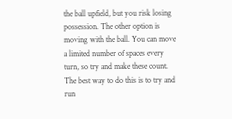the ball upfield, but you risk losing possession. The other option is moving with the ball. You can move a limited number of spaces every turn, so try and make these count. The best way to do this is to try and run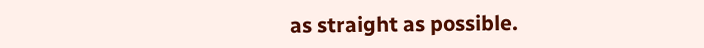as straight as possible.